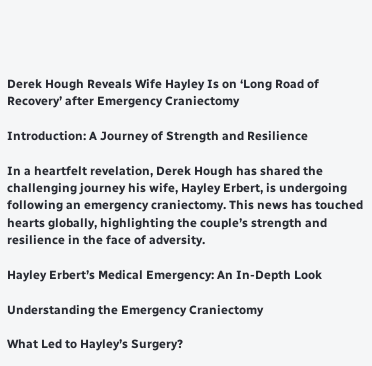Derek Hough Reveals Wife Hayley Is on ‘Long Road of Recovery’ after Emergency Craniectomy

Introduction: A Journey of Strength and Resilience

In a heartfelt revelation, Derek Hough has shared the challenging journey his wife, Hayley Erbert, is undergoing following an emergency craniectomy. This news has touched hearts globally, highlighting the couple’s strength and resilience in the face of adversity.

Hayley Erbert’s Medical Emergency: An In-Depth Look

Understanding the Emergency Craniectomy

What Led to Hayley’s Surgery?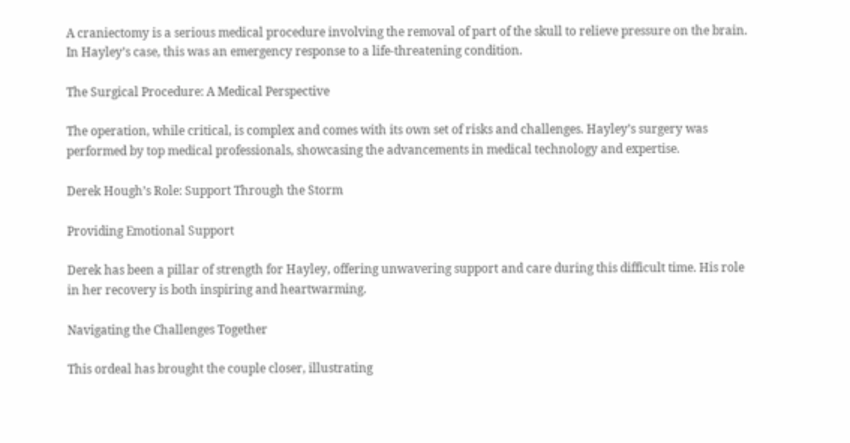A craniectomy is a serious medical procedure involving the removal of part of the skull to relieve pressure on the brain. In Hayley’s case, this was an emergency response to a life-threatening condition.

The Surgical Procedure: A Medical Perspective

The operation, while critical, is complex and comes with its own set of risks and challenges. Hayley’s surgery was performed by top medical professionals, showcasing the advancements in medical technology and expertise.

Derek Hough’s Role: Support Through the Storm

Providing Emotional Support

Derek has been a pillar of strength for Hayley, offering unwavering support and care during this difficult time. His role in her recovery is both inspiring and heartwarming.

Navigating the Challenges Together

This ordeal has brought the couple closer, illustrating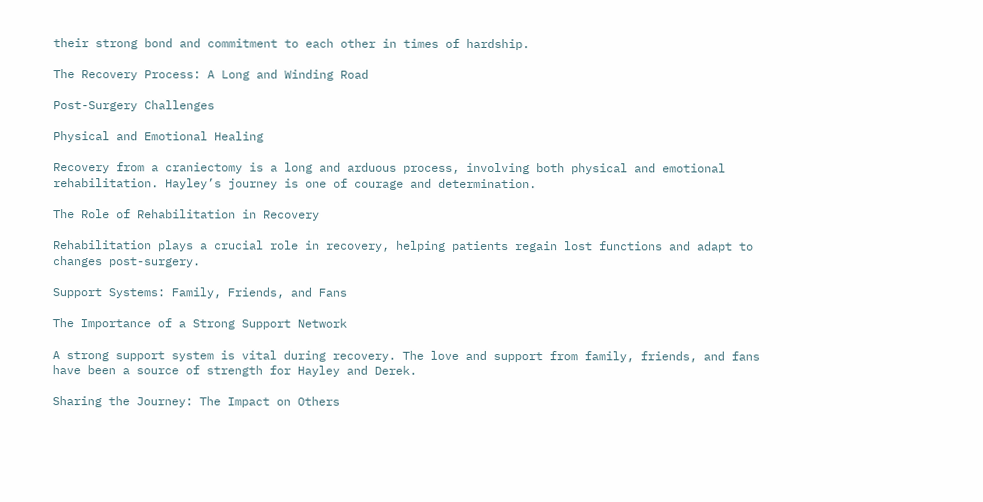their strong bond and commitment to each other in times of hardship.

The Recovery Process: A Long and Winding Road

Post-Surgery Challenges

Physical and Emotional Healing

Recovery from a craniectomy is a long and arduous process, involving both physical and emotional rehabilitation. Hayley’s journey is one of courage and determination.

The Role of Rehabilitation in Recovery

Rehabilitation plays a crucial role in recovery, helping patients regain lost functions and adapt to changes post-surgery.

Support Systems: Family, Friends, and Fans

The Importance of a Strong Support Network

A strong support system is vital during recovery. The love and support from family, friends, and fans have been a source of strength for Hayley and Derek.

Sharing the Journey: The Impact on Others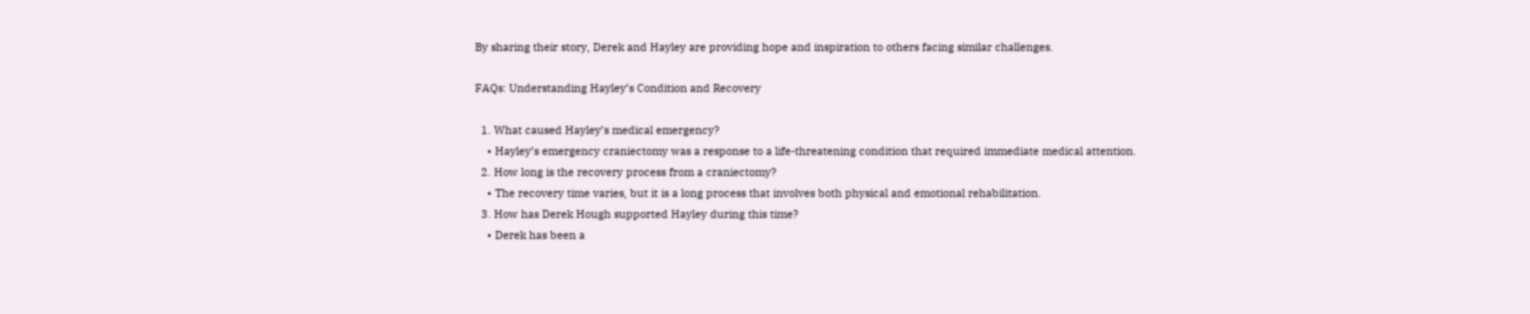By sharing their story, Derek and Hayley are providing hope and inspiration to others facing similar challenges.

FAQs: Understanding Hayley’s Condition and Recovery

  1. What caused Hayley’s medical emergency?
    • Hayley’s emergency craniectomy was a response to a life-threatening condition that required immediate medical attention.
  2. How long is the recovery process from a craniectomy?
    • The recovery time varies, but it is a long process that involves both physical and emotional rehabilitation.
  3. How has Derek Hough supported Hayley during this time?
    • Derek has been a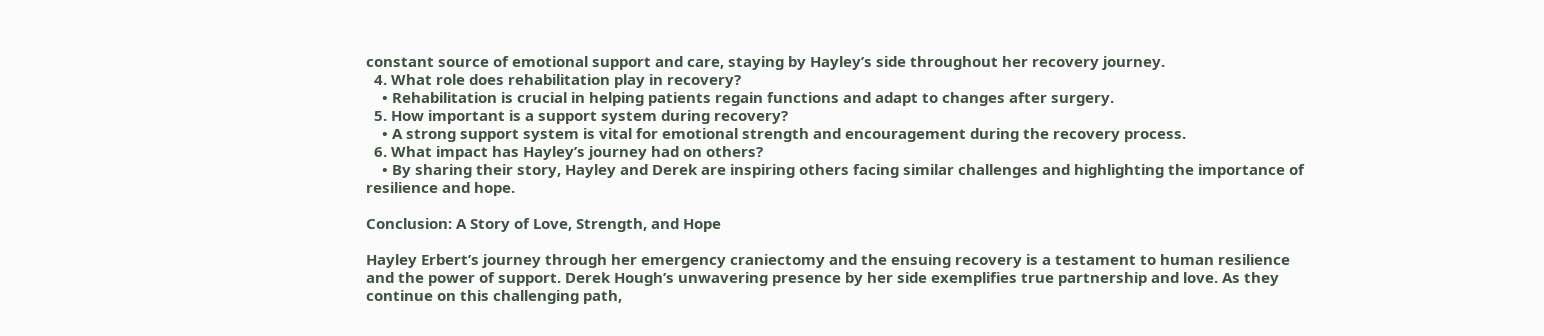constant source of emotional support and care, staying by Hayley’s side throughout her recovery journey.
  4. What role does rehabilitation play in recovery?
    • Rehabilitation is crucial in helping patients regain functions and adapt to changes after surgery.
  5. How important is a support system during recovery?
    • A strong support system is vital for emotional strength and encouragement during the recovery process.
  6. What impact has Hayley’s journey had on others?
    • By sharing their story, Hayley and Derek are inspiring others facing similar challenges and highlighting the importance of resilience and hope.

Conclusion: A Story of Love, Strength, and Hope

Hayley Erbert’s journey through her emergency craniectomy and the ensuing recovery is a testament to human resilience and the power of support. Derek Hough’s unwavering presence by her side exemplifies true partnership and love. As they continue on this challenging path,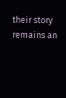their story remains an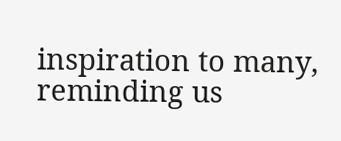inspiration to many, reminding us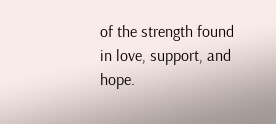of the strength found in love, support, and hope.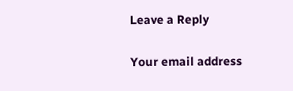Leave a Reply

Your email address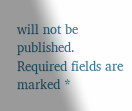will not be published. Required fields are marked *